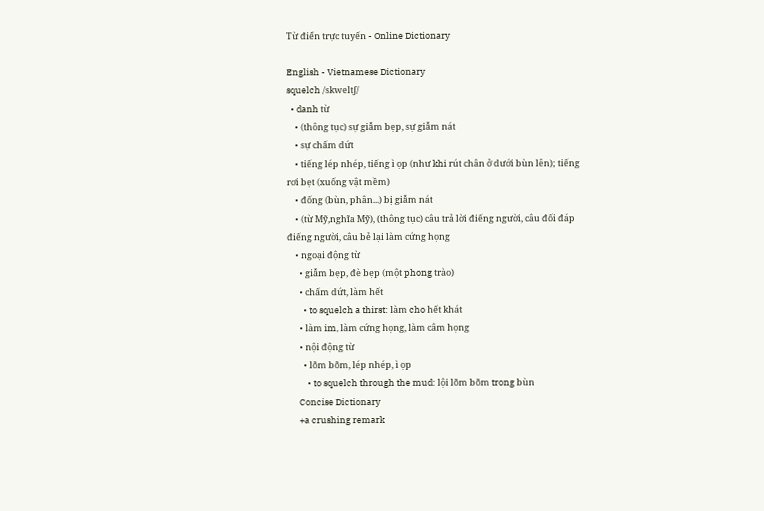Từ điển trực tuyến - Online Dictionary

English - Vietnamese Dictionary
squelch /skweltʃ/
  • danh từ
    • (thông tục) sự giẫm bẹp, sự giẫm nát
    • sự chấm dứt
    • tiếng lép nhép, tiếng ì ọp (như khi rút chân ở dưới bùn lên); tiếng rơi bẹt (xuống vật mềm)
    • đống (bùn, phân...) bị giẫm nát
    • (từ Mỹ,nghĩa Mỹ), (thông tục) câu trả lời điếng người, câu đối đáp điếng người, câu bẻ lại làm cứng họng
    • ngoại động từ
      • giẫm bẹp, đè bẹp (một phong trào)
      • chấm dứt, làm hết
        • to squelch a thirst: làm cho hết khát
      • làm im, làm cứng họng, làm câm họng
      • nội động từ
        • lõm bõm, lép nhép, ì ọp
          • to squelch through the mud: lội lõm bõm trong bùn
      Concise Dictionary
      +a crushing remark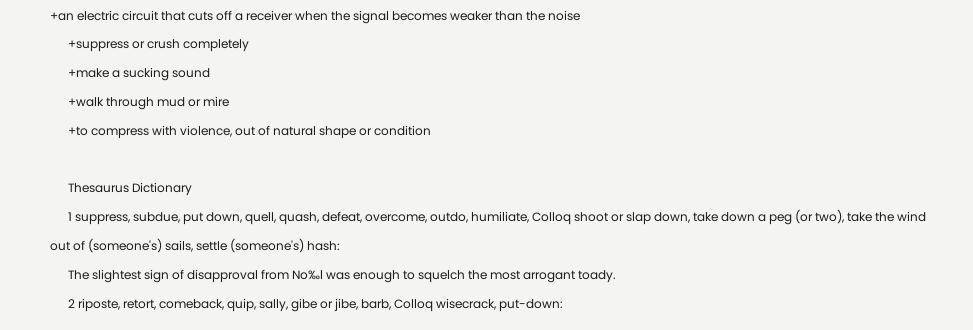+an electric circuit that cuts off a receiver when the signal becomes weaker than the noise
      +suppress or crush completely
      +make a sucking sound
      +walk through mud or mire
      +to compress with violence, out of natural shape or condition

      Thesaurus Dictionary
      1 suppress, subdue, put down, quell, quash, defeat, overcome, outdo, humiliate, Colloq shoot or slap down, take down a peg (or two), take the wind out of (someone's) sails, settle (someone's) hash:
      The slightest sign of disapproval from No‰l was enough to squelch the most arrogant toady.
      2 riposte, retort, comeback, quip, sally, gibe or jibe, barb, Colloq wisecrack, put-down: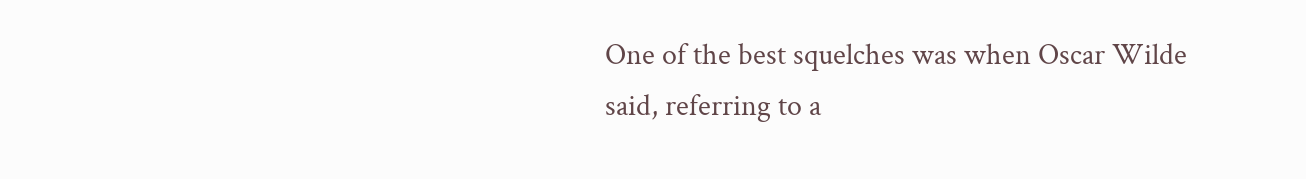One of the best squelches was when Oscar Wilde said, referring to a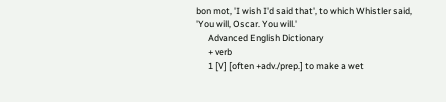bon mot, 'I wish I'd said that', to which Whistler said, 'You will, Oscar. You will.'
      Advanced English Dictionary
      + verb
      1 [V] [often +adv./prep.] to make a wet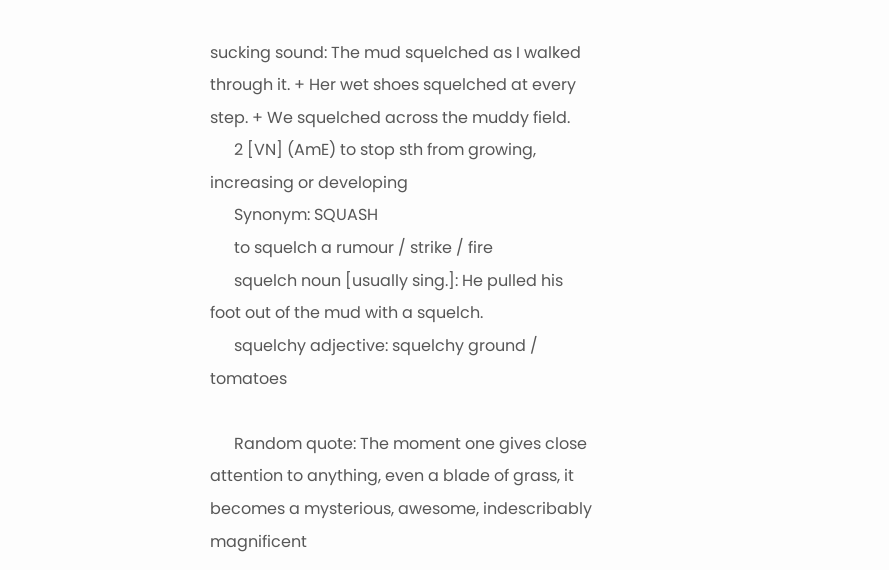sucking sound: The mud squelched as I walked through it. + Her wet shoes squelched at every step. + We squelched across the muddy field.
      2 [VN] (AmE) to stop sth from growing, increasing or developing
      Synonym: SQUASH
      to squelch a rumour / strike / fire
      squelch noun [usually sing.]: He pulled his foot out of the mud with a squelch.
      squelchy adjective: squelchy ground / tomatoes

      Random quote: The moment one gives close attention to anything, even a blade of grass, it becomes a mysterious, awesome, indescribably magnificent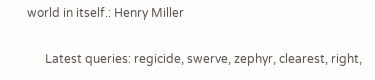world in itself.: Henry Miller

      Latest queries: regicide, swerve, zephyr, clearest, right,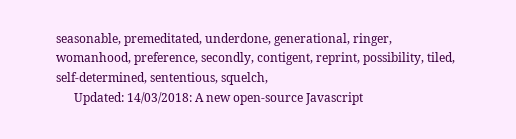seasonable, premeditated, underdone, generational, ringer, womanhood, preference, secondly, contigent, reprint, possibility, tiled, self-determined, sententious, squelch,
      Updated: 14/03/2018: A new open-source Javascript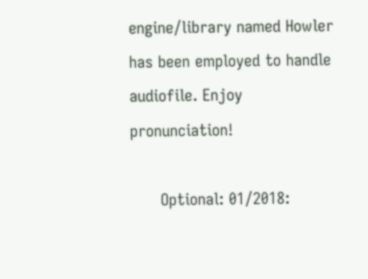engine/library named Howler has been employed to handle audiofile. Enjoy pronunciation!

      Optional: 01/2018: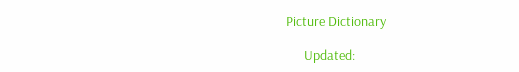Picture Dictionary

      Updated: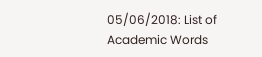05/06/2018: List of Academic Words